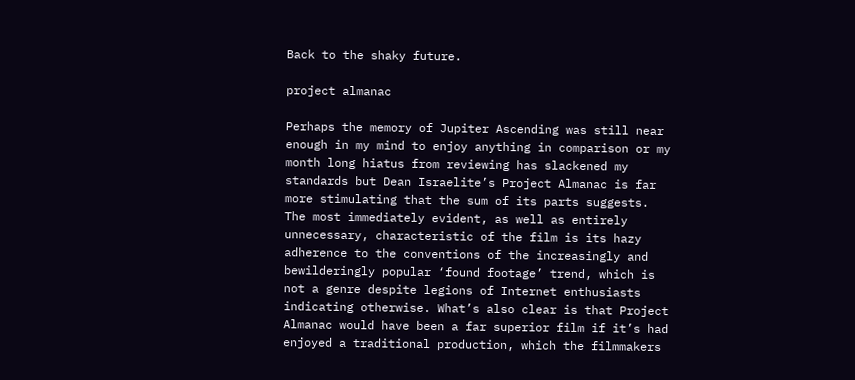Back to the shaky future.

project almanac

Perhaps the memory of Jupiter Ascending was still near enough in my mind to enjoy anything in comparison or my month long hiatus from reviewing has slackened my standards but Dean Israelite’s Project Almanac is far more stimulating that the sum of its parts suggests. The most immediately evident, as well as entirely unnecessary, characteristic of the film is its hazy adherence to the conventions of the increasingly and bewilderingly popular ‘found footage’ trend, which is not a genre despite legions of Internet enthusiasts indicating otherwise. What’s also clear is that Project Almanac would have been a far superior film if it’s had enjoyed a traditional production, which the filmmakers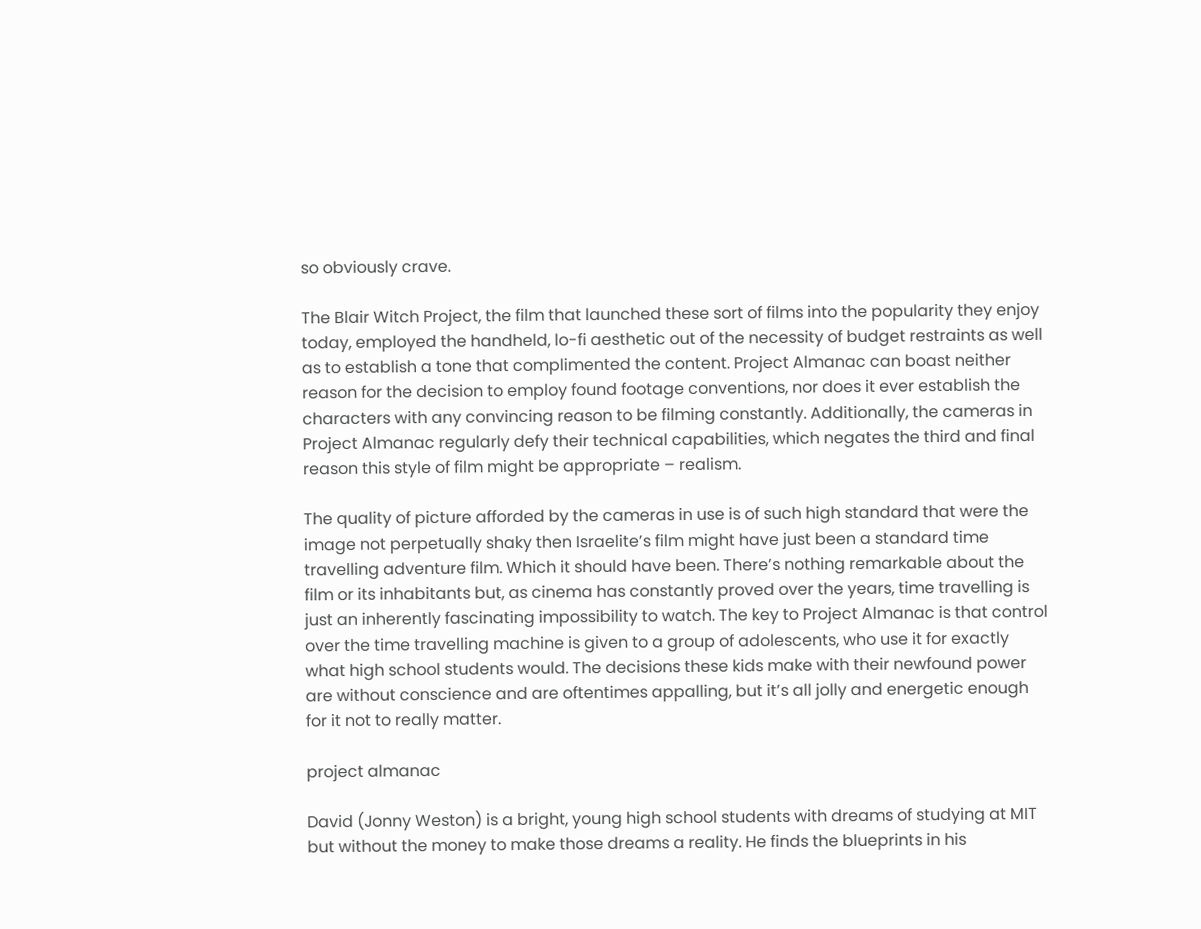so obviously crave.

The Blair Witch Project, the film that launched these sort of films into the popularity they enjoy today, employed the handheld, lo-fi aesthetic out of the necessity of budget restraints as well as to establish a tone that complimented the content. Project Almanac can boast neither reason for the decision to employ found footage conventions, nor does it ever establish the characters with any convincing reason to be filming constantly. Additionally, the cameras in Project Almanac regularly defy their technical capabilities, which negates the third and final reason this style of film might be appropriate – realism.

The quality of picture afforded by the cameras in use is of such high standard that were the image not perpetually shaky then Israelite’s film might have just been a standard time travelling adventure film. Which it should have been. There’s nothing remarkable about the film or its inhabitants but, as cinema has constantly proved over the years, time travelling is just an inherently fascinating impossibility to watch. The key to Project Almanac is that control over the time travelling machine is given to a group of adolescents, who use it for exactly what high school students would. The decisions these kids make with their newfound power are without conscience and are oftentimes appalling, but it’s all jolly and energetic enough for it not to really matter.

project almanac

David (Jonny Weston) is a bright, young high school students with dreams of studying at MIT but without the money to make those dreams a reality. He finds the blueprints in his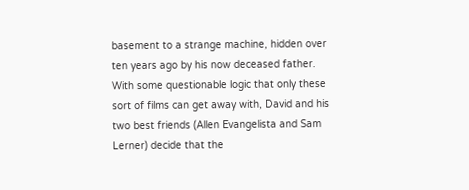basement to a strange machine, hidden over ten years ago by his now deceased father. With some questionable logic that only these sort of films can get away with, David and his two best friends (Allen Evangelista and Sam Lerner) decide that the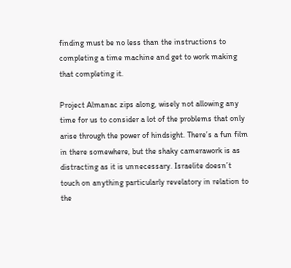finding must be no less than the instructions to completing a time machine and get to work making that completing it.

Project Almanac zips along, wisely not allowing any time for us to consider a lot of the problems that only arise through the power of hindsight. There’s a fun film in there somewhere, but the shaky camerawork is as distracting as it is unnecessary. Israelite doesn’t touch on anything particularly revelatory in relation to the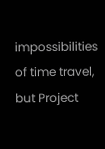impossibilities of time travel, but Project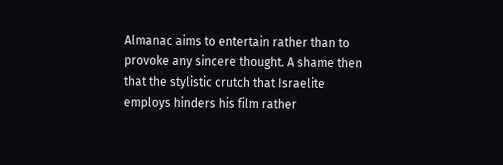Almanac aims to entertain rather than to provoke any sincere thought. A shame then that the stylistic crutch that Israelite employs hinders his film rather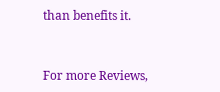than benefits it.


For more Reviews,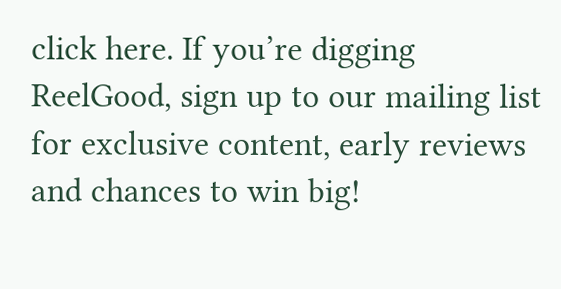click here. If you’re digging ReelGood, sign up to our mailing list for exclusive content, early reviews and chances to win big!